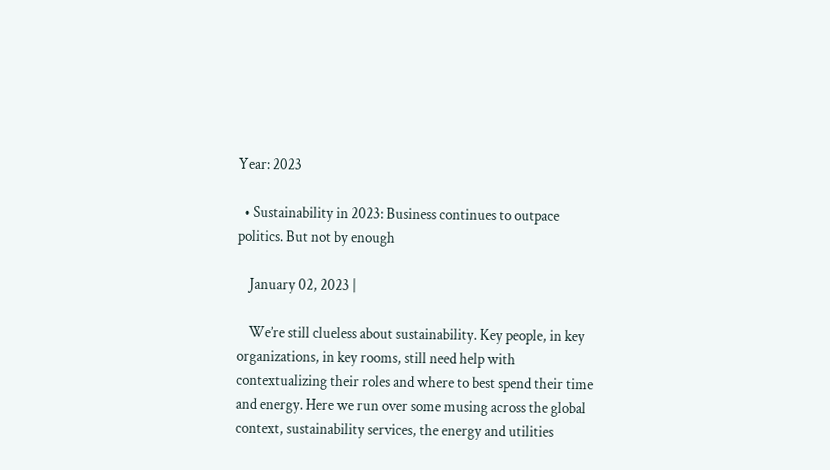Year: 2023

  • Sustainability in 2023: Business continues to outpace politics. But not by enough

    January 02, 2023 |

    We’re still clueless about sustainability. Key people, in key organizations, in key rooms, still need help with contextualizing their roles and where to best spend their time and energy. Here we run over some musing across the global context, sustainability services, the energy and utilities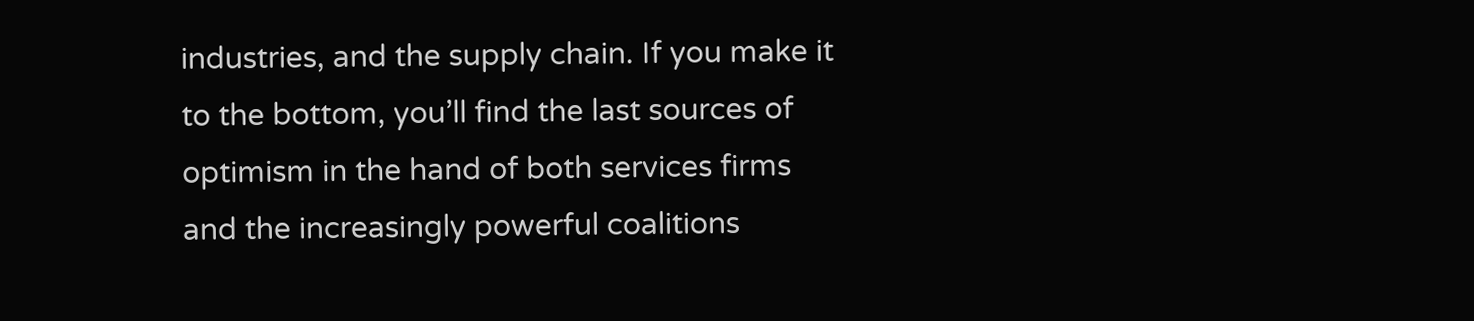industries, and the supply chain. If you make it to the bottom, you’ll find the last sources of optimism in the hand of both services firms and the increasingly powerful coalitions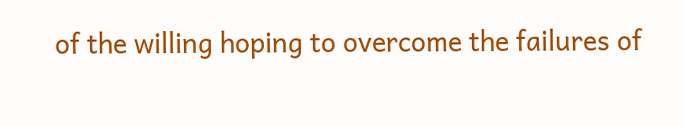of the willing hoping to overcome the failures of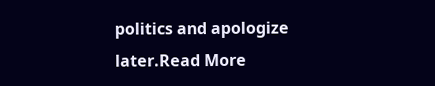politics and apologize later.Read More